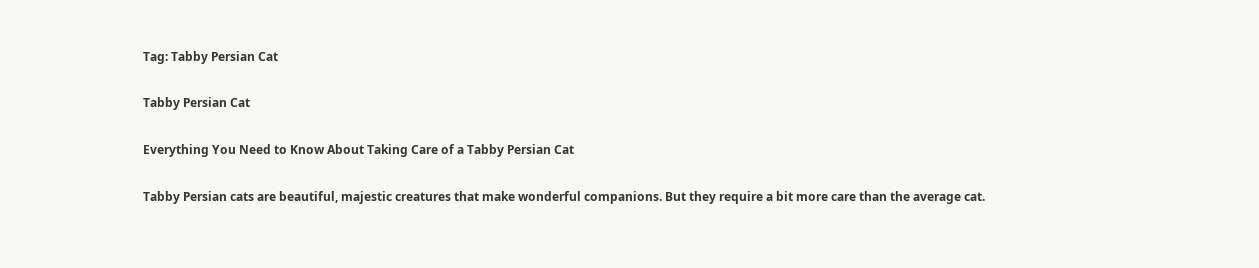Tag: Tabby Persian Cat

Tabby Persian Cat

Everything You Need to Know About Taking Care of a Tabby Persian Cat

Tabby Persian cats are beautiful, majestic creatures that make wonderful companions. But they require a bit more care than the average cat.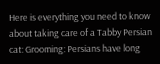Here is everything you need to know about taking care of a Tabby Persian cat: Grooming: Persians have long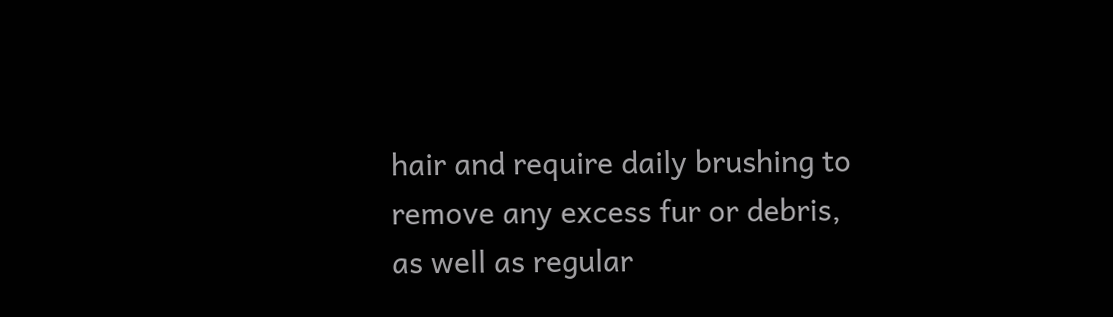hair and require daily brushing to remove any excess fur or debris, as well as regular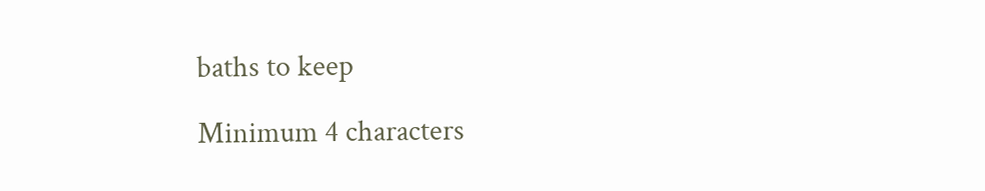baths to keep

Minimum 4 characters